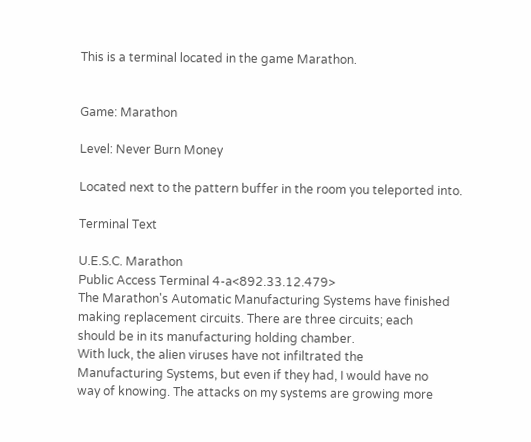This is a terminal located in the game Marathon.


Game: Marathon

Level: Never Burn Money

Located next to the pattern buffer in the room you teleported into.

Terminal Text

U.E.S.C. Marathon
Public Access Terminal 4-a<892.33.12.479>
The Marathon's Automatic Manufacturing Systems have finished
making replacement circuits. There are three circuits; each
should be in its manufacturing holding chamber.
With luck, the alien viruses have not infiltrated the
Manufacturing Systems, but even if they had, I would have no
way of knowing. The attacks on my systems are growing more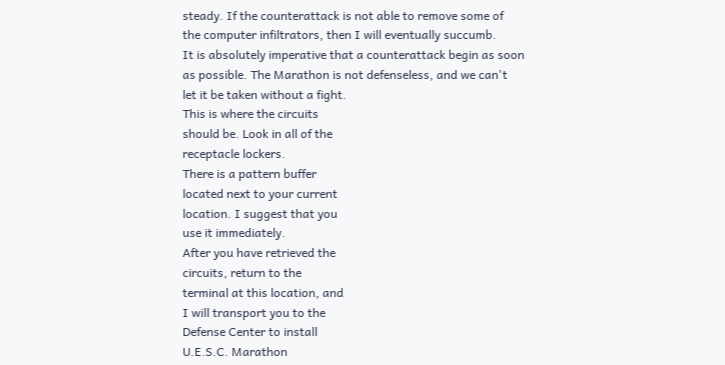steady. If the counterattack is not able to remove some of
the computer infiltrators, then I will eventually succumb.
It is absolutely imperative that a counterattack begin as soon
as possible. The Marathon is not defenseless, and we can't
let it be taken without a fight.
This is where the circuits
should be. Look in all of the
receptacle lockers.
There is a pattern buffer
located next to your current
location. I suggest that you
use it immediately.
After you have retrieved the
circuits, return to the
terminal at this location, and
I will transport you to the
Defense Center to install
U.E.S.C. Marathon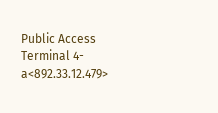Public Access Terminal 4-a<892.33.12.479>